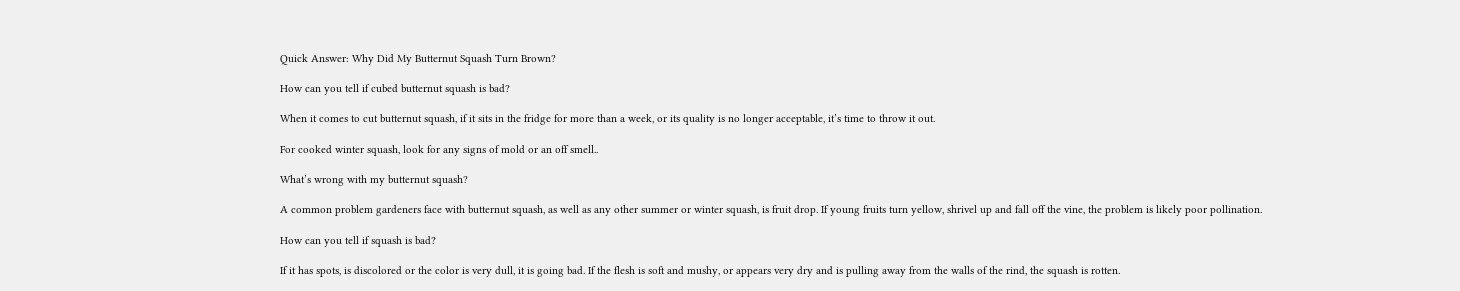Quick Answer: Why Did My Butternut Squash Turn Brown?

How can you tell if cubed butternut squash is bad?

When it comes to cut butternut squash, if it sits in the fridge for more than a week, or its quality is no longer acceptable, it’s time to throw it out.

For cooked winter squash, look for any signs of mold or an off smell..

What’s wrong with my butternut squash?

A common problem gardeners face with butternut squash, as well as any other summer or winter squash, is fruit drop. If young fruits turn yellow, shrivel up and fall off the vine, the problem is likely poor pollination.

How can you tell if squash is bad?

If it has spots, is discolored or the color is very dull, it is going bad. If the flesh is soft and mushy, or appears very dry and is pulling away from the walls of the rind, the squash is rotten.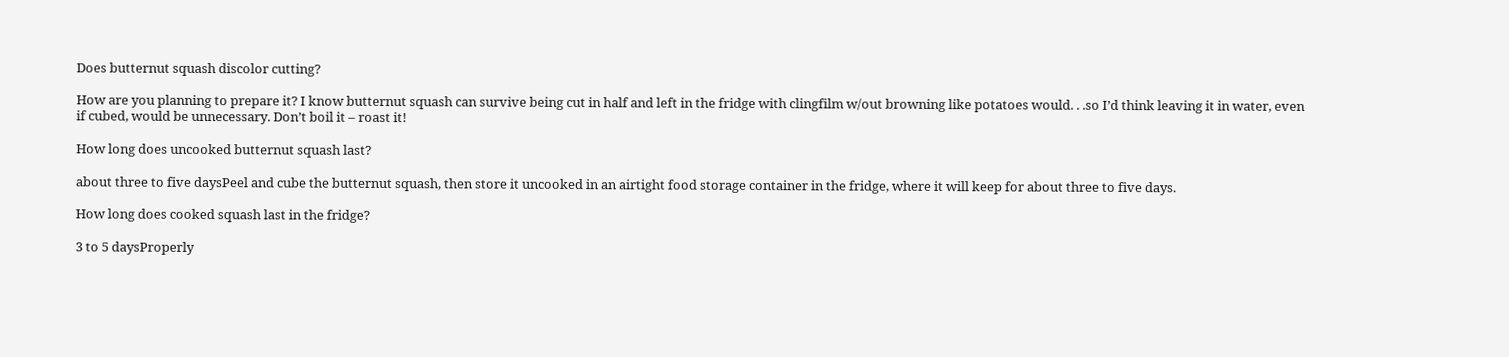Does butternut squash discolor cutting?

How are you planning to prepare it? I know butternut squash can survive being cut in half and left in the fridge with clingfilm w/out browning like potatoes would. . .so I’d think leaving it in water, even if cubed, would be unnecessary. Don’t boil it – roast it!

How long does uncooked butternut squash last?

about three to five daysPeel and cube the butternut squash, then store it uncooked in an airtight food storage container in the fridge, where it will keep for about three to five days.

How long does cooked squash last in the fridge?

3 to 5 daysProperly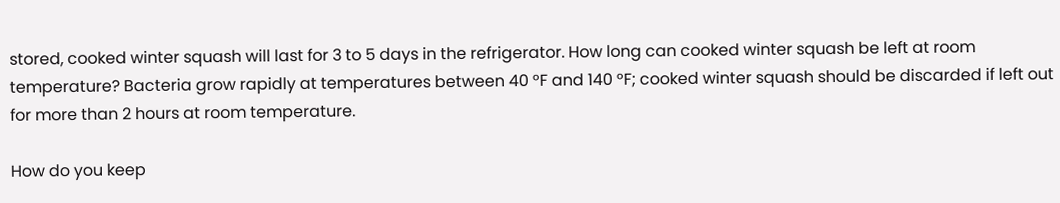stored, cooked winter squash will last for 3 to 5 days in the refrigerator. How long can cooked winter squash be left at room temperature? Bacteria grow rapidly at temperatures between 40 °F and 140 °F; cooked winter squash should be discarded if left out for more than 2 hours at room temperature.

How do you keep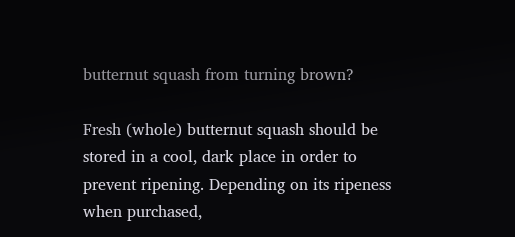butternut squash from turning brown?

Fresh (whole) butternut squash should be stored in a cool, dark place in order to prevent ripening. Depending on its ripeness when purchased,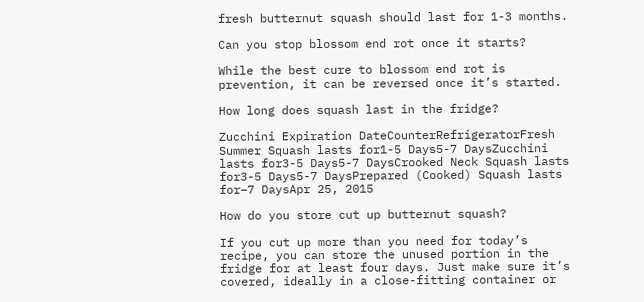fresh butternut squash should last for 1-3 months.

Can you stop blossom end rot once it starts?

While the best cure to blossom end rot is prevention, it can be reversed once it’s started.

How long does squash last in the fridge?

Zucchini Expiration DateCounterRefrigeratorFresh Summer Squash lasts for1-5 Days5-7 DaysZucchini lasts for3-5 Days5-7 DaysCrooked Neck Squash lasts for3-5 Days5-7 DaysPrepared (Cooked) Squash lasts for–7 DaysApr 25, 2015

How do you store cut up butternut squash?

If you cut up more than you need for today’s recipe, you can store the unused portion in the fridge for at least four days. Just make sure it’s covered, ideally in a close-fitting container or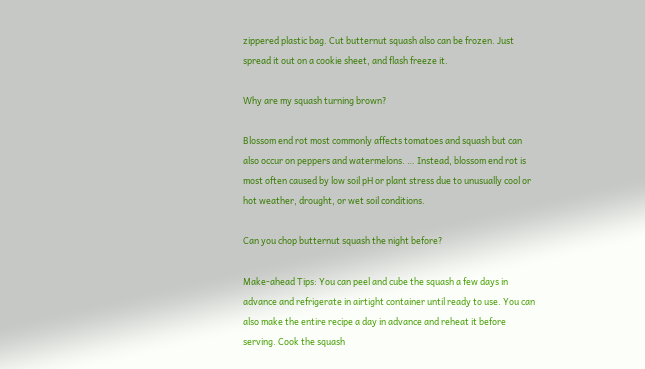zippered plastic bag. Cut butternut squash also can be frozen. Just spread it out on a cookie sheet, and flash freeze it.

Why are my squash turning brown?

Blossom end rot most commonly affects tomatoes and squash but can also occur on peppers and watermelons. … Instead, blossom end rot is most often caused by low soil pH or plant stress due to unusually cool or hot weather, drought, or wet soil conditions.

Can you chop butternut squash the night before?

Make-ahead Tips: You can peel and cube the squash a few days in advance and refrigerate in airtight container until ready to use. You can also make the entire recipe a day in advance and reheat it before serving. Cook the squash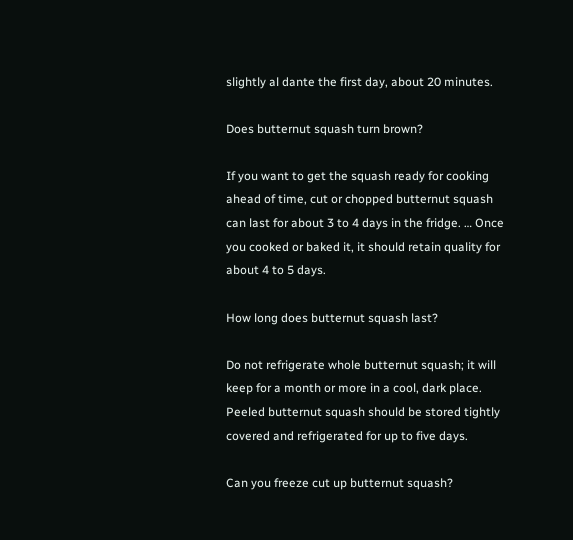slightly al dante the first day, about 20 minutes.

Does butternut squash turn brown?

If you want to get the squash ready for cooking ahead of time, cut or chopped butternut squash can last for about 3 to 4 days in the fridge. … Once you cooked or baked it, it should retain quality for about 4 to 5 days.

How long does butternut squash last?

Do not refrigerate whole butternut squash; it will keep for a month or more in a cool, dark place. Peeled butternut squash should be stored tightly covered and refrigerated for up to five days.

Can you freeze cut up butternut squash?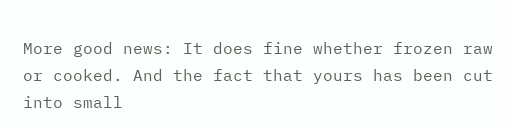More good news: It does fine whether frozen raw or cooked. And the fact that yours has been cut into small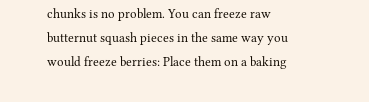chunks is no problem. You can freeze raw butternut squash pieces in the same way you would freeze berries: Place them on a baking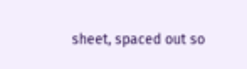sheet, spaced out so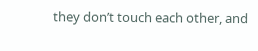they don’t touch each other, and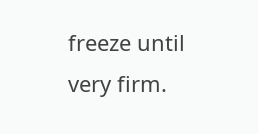freeze until very firm.